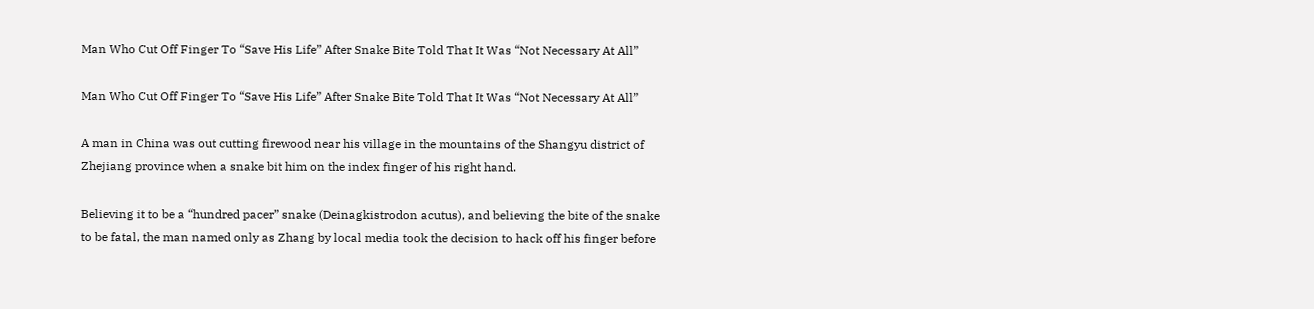Man Who Cut Off Finger To “Save His Life” After Snake Bite Told That It Was “Not Necessary At All”

Man Who Cut Off Finger To “Save His Life” After Snake Bite Told That It Was “Not Necessary At All”

A man in China was out cutting firewood near his village in the mountains of the Shangyu district of Zhejiang province when a snake bit him on the index finger of his right hand.

Believing it to be a “hundred pacer” snake (Deinagkistrodon acutus), and believing the bite of the snake to be fatal, the man named only as Zhang by local media took the decision to hack off his finger before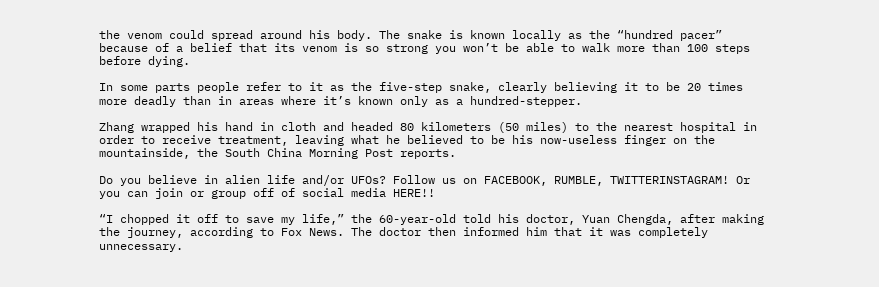the venom could spread around his body. The snake is known locally as the “hundred pacer” because of a belief that its venom is so strong you won’t be able to walk more than 100 steps before dying.

In some parts people refer to it as the five-step snake, clearly believing it to be 20 times more deadly than in areas where it’s known only as a hundred-stepper.

Zhang wrapped his hand in cloth and headed 80 kilometers (50 miles) to the nearest hospital in order to receive treatment, leaving what he believed to be his now-useless finger on the mountainside, the South China Morning Post reports.

Do you believe in alien life and/or UFOs? Follow us on FACEBOOK, RUMBLE, TWITTERINSTAGRAM! Or you can join or group off of social media HERE!!

“I chopped it off to save my life,” the 60-year-old told his doctor, Yuan Chengda, after making the journey, according to Fox News. The doctor then informed him that it was completely unnecessary.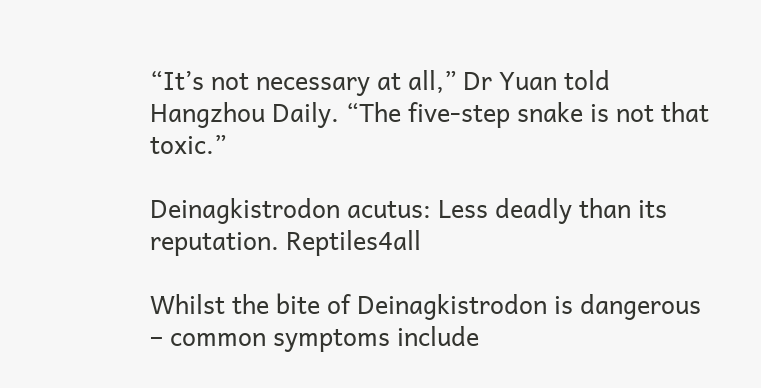“It’s not necessary at all,” Dr Yuan told Hangzhou Daily. “The five-step snake is not that toxic.”

Deinagkistrodon acutus: Less deadly than its reputation. Reptiles4all

Whilst the bite of Deinagkistrodon is dangerous – common symptoms include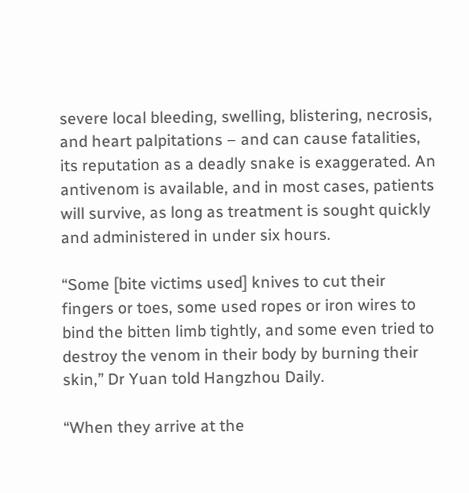severe local bleeding, swelling, blistering, necrosis, and heart palpitations – and can cause fatalities, its reputation as a deadly snake is exaggerated. An antivenom is available, and in most cases, patients will survive, as long as treatment is sought quickly and administered in under six hours.

“Some [bite victims used] knives to cut their fingers or toes, some used ropes or iron wires to bind the bitten limb tightly, and some even tried to destroy the venom in their body by burning their skin,” Dr Yuan told Hangzhou Daily.

“When they arrive at the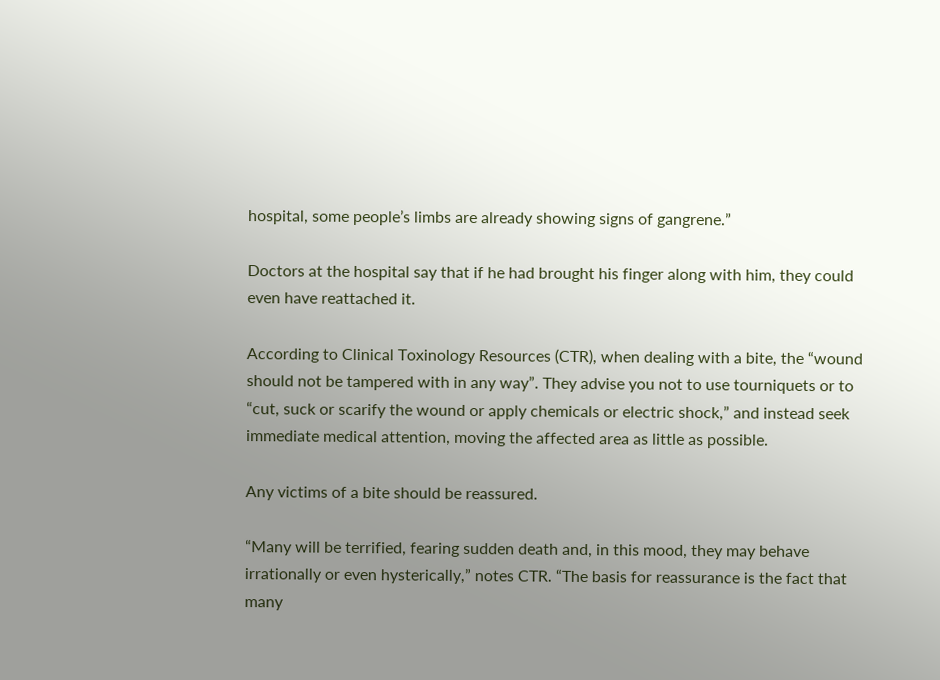hospital, some people’s limbs are already showing signs of gangrene.”

Doctors at the hospital say that if he had brought his finger along with him, they could even have reattached it.

According to Clinical Toxinology Resources (CTR), when dealing with a bite, the “wound should not be tampered with in any way”. They advise you not to use tourniquets or to “cut, suck or scarify the wound or apply chemicals or electric shock,” and instead seek immediate medical attention, moving the affected area as little as possible.

Any victims of a bite should be reassured.

“Many will be terrified, fearing sudden death and, in this mood, they may behave irrationally or even hysterically,” notes CTR. “The basis for reassurance is the fact that many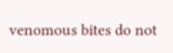venomous bites do not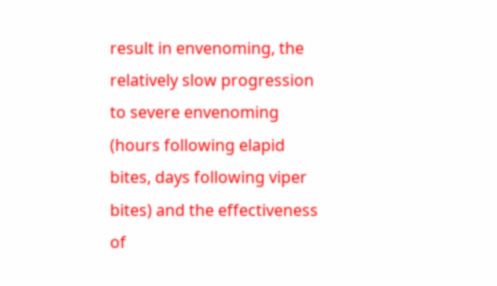result in envenoming, the relatively slow progression to severe envenoming (hours following elapid bites, days following viper bites) and the effectiveness of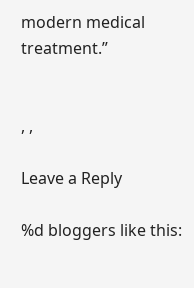modern medical treatment.”


, ,

Leave a Reply

%d bloggers like this: